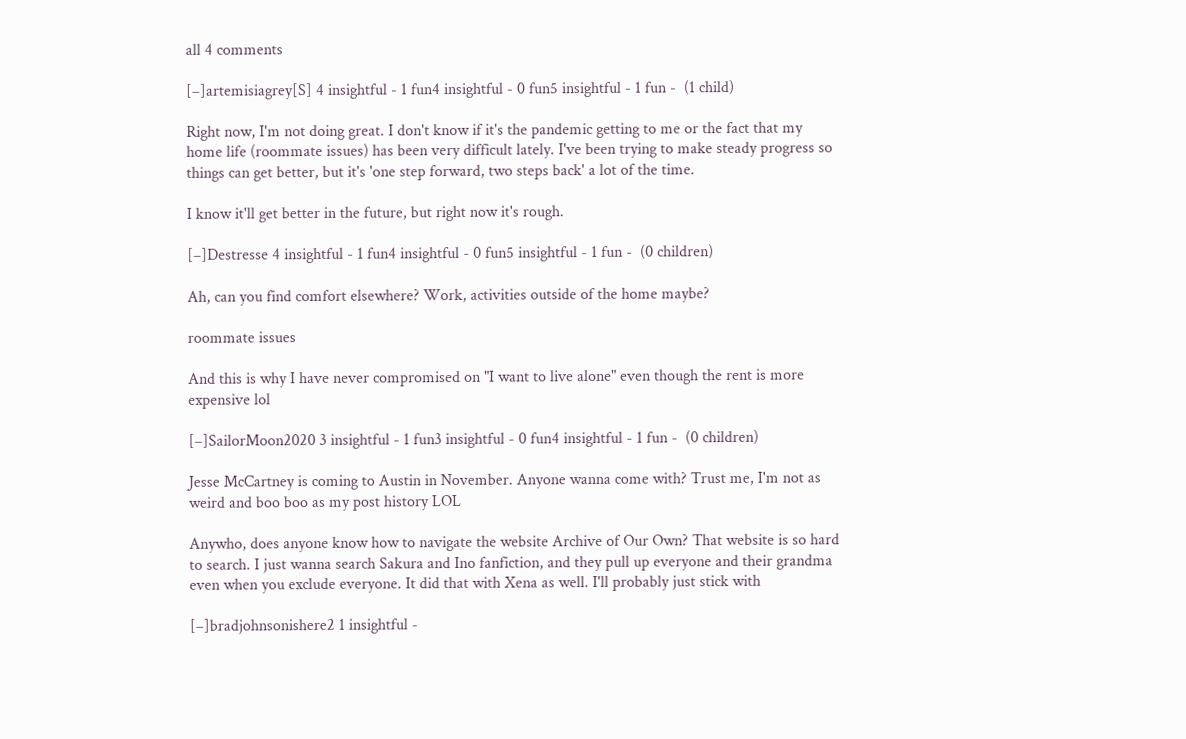all 4 comments

[–]artemisiagrey[S] 4 insightful - 1 fun4 insightful - 0 fun5 insightful - 1 fun -  (1 child)

Right now, I'm not doing great. I don't know if it's the pandemic getting to me or the fact that my home life (roommate issues) has been very difficult lately. I've been trying to make steady progress so things can get better, but it's 'one step forward, two steps back' a lot of the time.

I know it'll get better in the future, but right now it's rough.

[–]Destresse 4 insightful - 1 fun4 insightful - 0 fun5 insightful - 1 fun -  (0 children)

Ah, can you find comfort elsewhere? Work, activities outside of the home maybe?

roommate issues

And this is why I have never compromised on "I want to live alone" even though the rent is more expensive lol

[–]SailorMoon2020 3 insightful - 1 fun3 insightful - 0 fun4 insightful - 1 fun -  (0 children)

Jesse McCartney is coming to Austin in November. Anyone wanna come with? Trust me, I'm not as weird and boo boo as my post history LOL

Anywho, does anyone know how to navigate the website Archive of Our Own? That website is so hard to search. I just wanna search Sakura and Ino fanfiction, and they pull up everyone and their grandma even when you exclude everyone. It did that with Xena as well. I'll probably just stick with

[–]bradjohnsonishere2 1 insightful -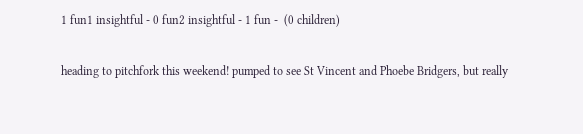1 fun1 insightful - 0 fun2 insightful - 1 fun -  (0 children)

heading to pitchfork this weekend! pumped to see St Vincent and Phoebe Bridgers, but really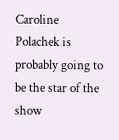Caroline Polachek is probably going to be the star of the show